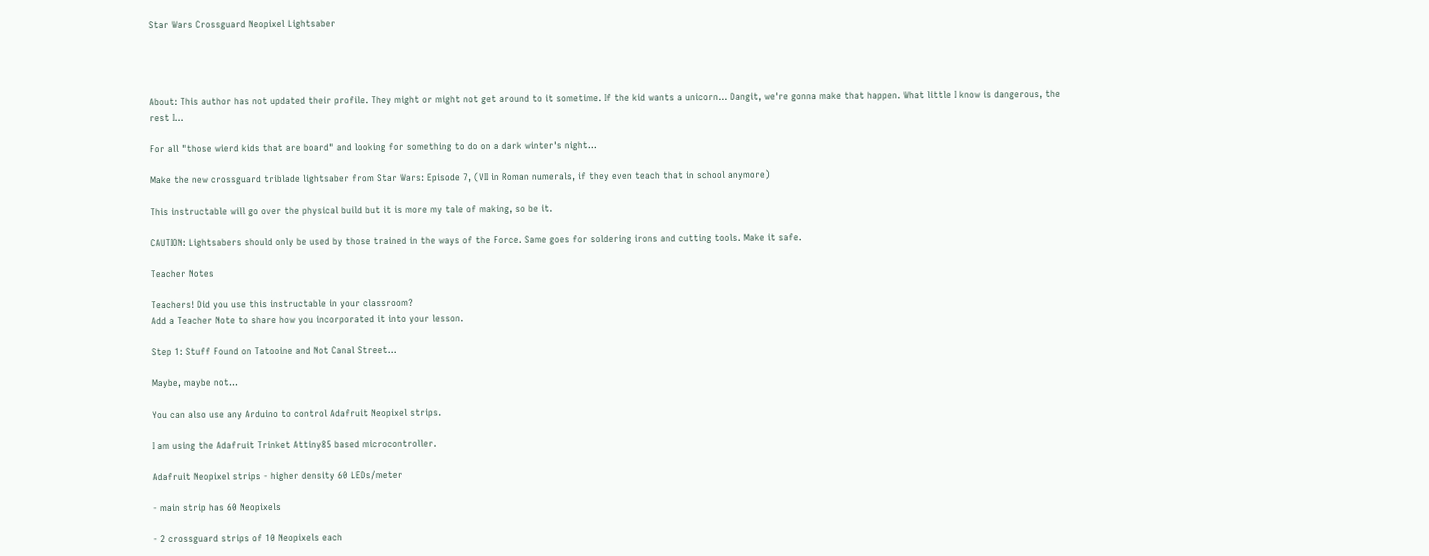Star Wars Crossguard Neopixel Lightsaber




About: This author has not updated their profile. They might or might not get around to it sometime. If the kid wants a unicorn... Dangit, we're gonna make that happen. What little I know is dangerous, the rest I...

For all "those wierd kids that are board" and looking for something to do on a dark winter's night...

Make the new crossguard triblade lightsaber from Star Wars: Episode 7, (VII in Roman numerals, if they even teach that in school anymore)

This instructable will go over the physical build but it is more my tale of making, so be it.

CAUTION: Lightsabers should only be used by those trained in the ways of the Force. Same goes for soldering irons and cutting tools. Make it safe.

Teacher Notes

Teachers! Did you use this instructable in your classroom?
Add a Teacher Note to share how you incorporated it into your lesson.

Step 1: Stuff Found on Tatooine and Not Canal Street...

Maybe, maybe not...

You can also use any Arduino to control Adafruit Neopixel strips.

I am using the Adafruit Trinket Attiny85 based microcontroller.

Adafruit Neopixel strips - higher density 60 LEDs/meter

- main strip has 60 Neopixels

- 2 crossguard strips of 10 Neopixels each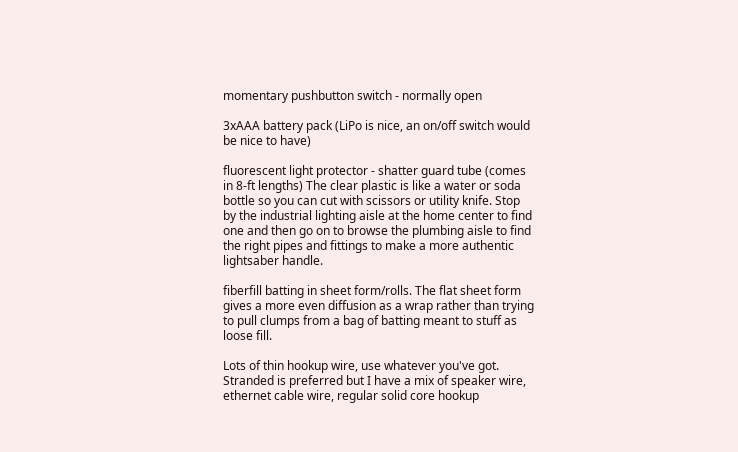momentary pushbutton switch - normally open

3xAAA battery pack (LiPo is nice, an on/off switch would be nice to have)

fluorescent light protector - shatter guard tube (comes in 8-ft lengths) The clear plastic is like a water or soda bottle so you can cut with scissors or utility knife. Stop by the industrial lighting aisle at the home center to find one and then go on to browse the plumbing aisle to find the right pipes and fittings to make a more authentic lightsaber handle.

fiberfill batting in sheet form/rolls. The flat sheet form gives a more even diffusion as a wrap rather than trying to pull clumps from a bag of batting meant to stuff as loose fill.

Lots of thin hookup wire, use whatever you've got. Stranded is preferred but I have a mix of speaker wire, ethernet cable wire, regular solid core hookup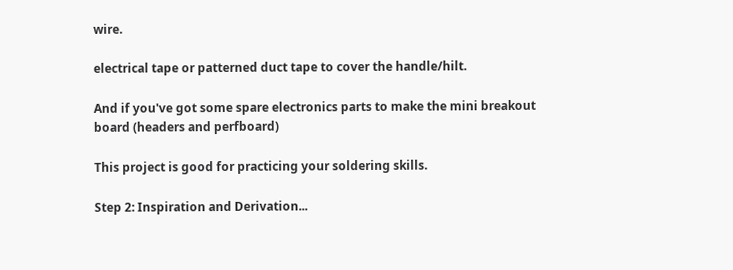wire.

electrical tape or patterned duct tape to cover the handle/hilt.

And if you've got some spare electronics parts to make the mini breakout board (headers and perfboard)

This project is good for practicing your soldering skills.

Step 2: Inspiration and Derivation...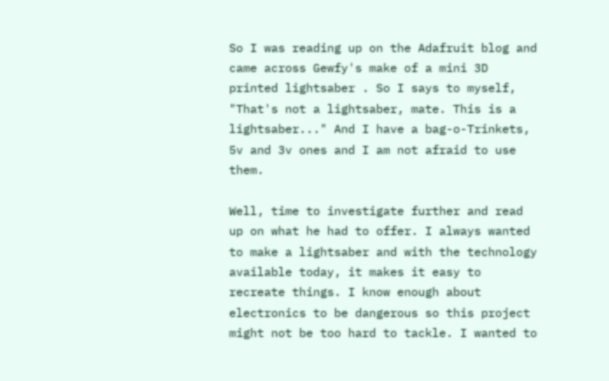So I was reading up on the Adafruit blog and came across Gewfy's make of a mini 3D printed lightsaber . So I says to myself, "That's not a lightsaber, mate. This is a lightsaber..." And I have a bag-o-Trinkets, 5v and 3v ones and I am not afraid to use them.

Well, time to investigate further and read up on what he had to offer. I always wanted to make a lightsaber and with the technology available today, it makes it easy to recreate things. I know enough about electronics to be dangerous so this project might not be too hard to tackle. I wanted to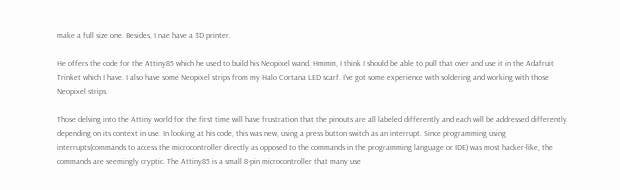make a full size one. Besides, I nae have a 3D printer.

He offers the code for the Attiny85 which he used to build his Neopixel wand. Hmmm, I think I should be able to pull that over and use it in the Adafruit Trinket which I have. I also have some Neopixel strips from my Halo Cortana LED scarf. I've got some experience with soldering and working with those Neopixel strips.

Those delving into the Attiny world for the first time will have frustration that the pinouts are all labeled differently and each will be addressed differently depending on its context in use. In looking at his code, this was new, using a press button switch as an interrupt. Since programming using interrupts(commands to access the microcontroller directly as opposed to the commands in the programming language or IDE) was most hacker-like, the commands are seemingly cryptic. The Attiny85 is a small 8-pin microcontroller that many use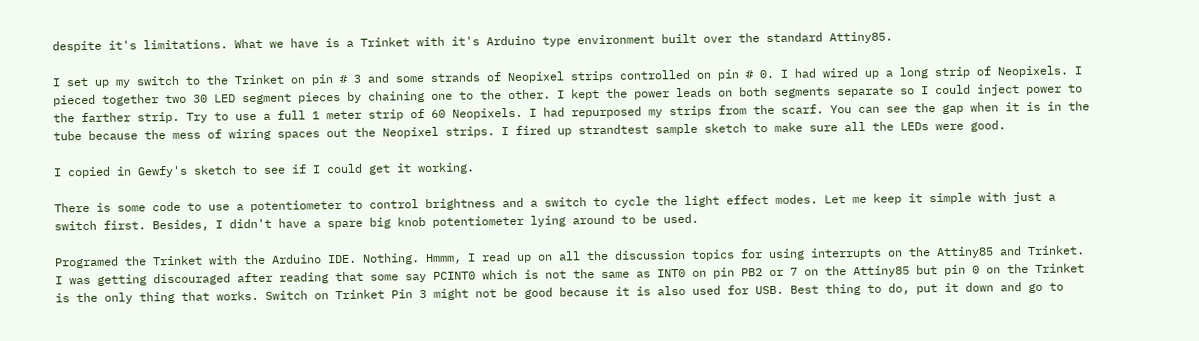despite it's limitations. What we have is a Trinket with it's Arduino type environment built over the standard Attiny85.

I set up my switch to the Trinket on pin # 3 and some strands of Neopixel strips controlled on pin # 0. I had wired up a long strip of Neopixels. I pieced together two 30 LED segment pieces by chaining one to the other. I kept the power leads on both segments separate so I could inject power to the farther strip. Try to use a full 1 meter strip of 60 Neopixels. I had repurposed my strips from the scarf. You can see the gap when it is in the tube because the mess of wiring spaces out the Neopixel strips. I fired up strandtest sample sketch to make sure all the LEDs were good.

I copied in Gewfy's sketch to see if I could get it working.

There is some code to use a potentiometer to control brightness and a switch to cycle the light effect modes. Let me keep it simple with just a switch first. Besides, I didn't have a spare big knob potentiometer lying around to be used.

Programed the Trinket with the Arduino IDE. Nothing. Hmmm, I read up on all the discussion topics for using interrupts on the Attiny85 and Trinket. I was getting discouraged after reading that some say PCINT0 which is not the same as INT0 on pin PB2 or 7 on the Attiny85 but pin 0 on the Trinket is the only thing that works. Switch on Trinket Pin 3 might not be good because it is also used for USB. Best thing to do, put it down and go to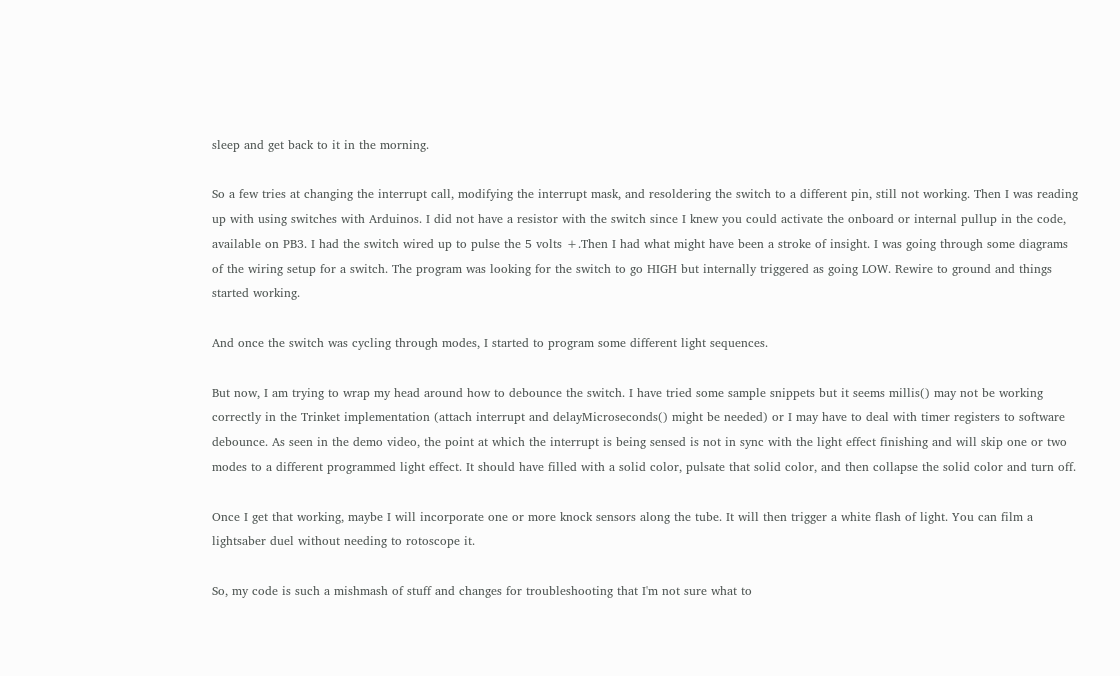sleep and get back to it in the morning.

So a few tries at changing the interrupt call, modifying the interrupt mask, and resoldering the switch to a different pin, still not working. Then I was reading up with using switches with Arduinos. I did not have a resistor with the switch since I knew you could activate the onboard or internal pullup in the code, available on PB3. I had the switch wired up to pulse the 5 volts +.Then I had what might have been a stroke of insight. I was going through some diagrams of the wiring setup for a switch. The program was looking for the switch to go HIGH but internally triggered as going LOW. Rewire to ground and things started working.

And once the switch was cycling through modes, I started to program some different light sequences.

But now, I am trying to wrap my head around how to debounce the switch. I have tried some sample snippets but it seems millis() may not be working correctly in the Trinket implementation (attach interrupt and delayMicroseconds() might be needed) or I may have to deal with timer registers to software debounce. As seen in the demo video, the point at which the interrupt is being sensed is not in sync with the light effect finishing and will skip one or two modes to a different programmed light effect. It should have filled with a solid color, pulsate that solid color, and then collapse the solid color and turn off.

Once I get that working, maybe I will incorporate one or more knock sensors along the tube. It will then trigger a white flash of light. You can film a lightsaber duel without needing to rotoscope it.

So, my code is such a mishmash of stuff and changes for troubleshooting that I'm not sure what to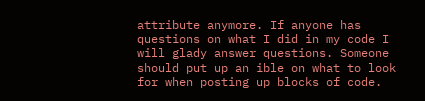attribute anymore. If anyone has questions on what I did in my code I will glady answer questions. Someone should put up an ible on what to look for when posting up blocks of code.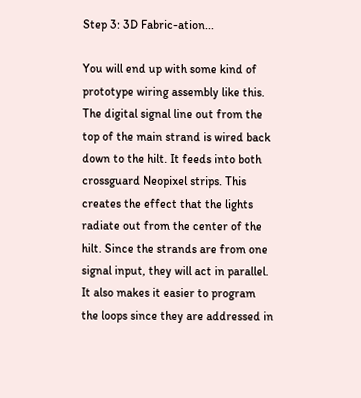Step 3: 3D Fabric-ation...

You will end up with some kind of prototype wiring assembly like this. The digital signal line out from the top of the main strand is wired back down to the hilt. It feeds into both crossguard Neopixel strips. This creates the effect that the lights radiate out from the center of the hilt. Since the strands are from one signal input, they will act in parallel. It also makes it easier to program the loops since they are addressed in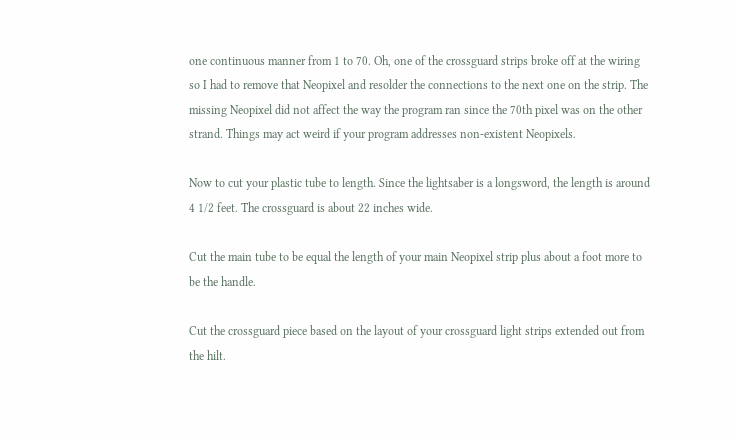one continuous manner from 1 to 70. Oh, one of the crossguard strips broke off at the wiring so I had to remove that Neopixel and resolder the connections to the next one on the strip. The missing Neopixel did not affect the way the program ran since the 70th pixel was on the other strand. Things may act weird if your program addresses non-existent Neopixels.

Now to cut your plastic tube to length. Since the lightsaber is a longsword, the length is around 4 1/2 feet. The crossguard is about 22 inches wide.

Cut the main tube to be equal the length of your main Neopixel strip plus about a foot more to be the handle.

Cut the crossguard piece based on the layout of your crossguard light strips extended out from the hilt.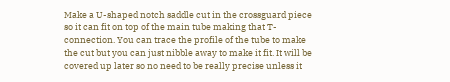Make a U-shaped notch saddle cut in the crossguard piece so it can fit on top of the main tube making that T-connection. You can trace the profile of the tube to make the cut but you can just nibble away to make it fit. It will be covered up later so no need to be really precise unless it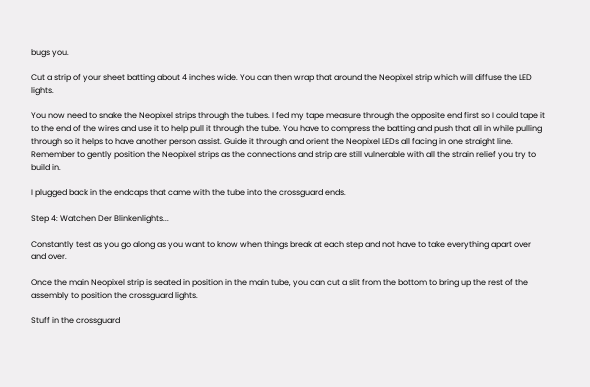bugs you.

Cut a strip of your sheet batting about 4 inches wide. You can then wrap that around the Neopixel strip which will diffuse the LED lights.

You now need to snake the Neopixel strips through the tubes. I fed my tape measure through the opposite end first so I could tape it to the end of the wires and use it to help pull it through the tube. You have to compress the batting and push that all in while pulling through so it helps to have another person assist. Guide it through and orient the Neopixel LEDs all facing in one straight line. Remember to gently position the Neopixel strips as the connections and strip are still vulnerable with all the strain relief you try to build in.

I plugged back in the endcaps that came with the tube into the crossguard ends.

Step 4: Watchen Der Blinkenlights...

Constantly test as you go along as you want to know when things break at each step and not have to take everything apart over and over.

Once the main Neopixel strip is seated in position in the main tube, you can cut a slit from the bottom to bring up the rest of the assembly to position the crossguard lights.

Stuff in the crossguard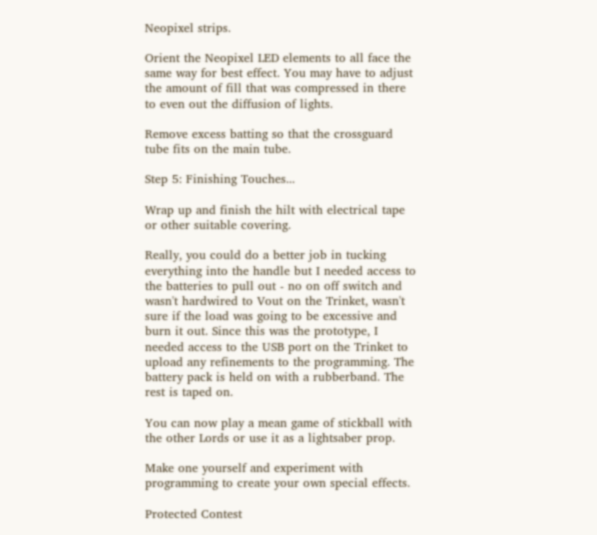Neopixel strips.

Orient the Neopixel LED elements to all face the same way for best effect. You may have to adjust the amount of fill that was compressed in there to even out the diffusion of lights.

Remove excess batting so that the crossguard tube fits on the main tube.

Step 5: Finishing Touches...

Wrap up and finish the hilt with electrical tape or other suitable covering.

Really, you could do a better job in tucking everything into the handle but I needed access to the batteries to pull out - no on off switch and wasn't hardwired to Vout on the Trinket, wasn't sure if the load was going to be excessive and burn it out. Since this was the prototype, I needed access to the USB port on the Trinket to upload any refinements to the programming. The battery pack is held on with a rubberband. The rest is taped on.

You can now play a mean game of stickball with the other Lords or use it as a lightsaber prop.

Make one yourself and experiment with programming to create your own special effects.

Protected Contest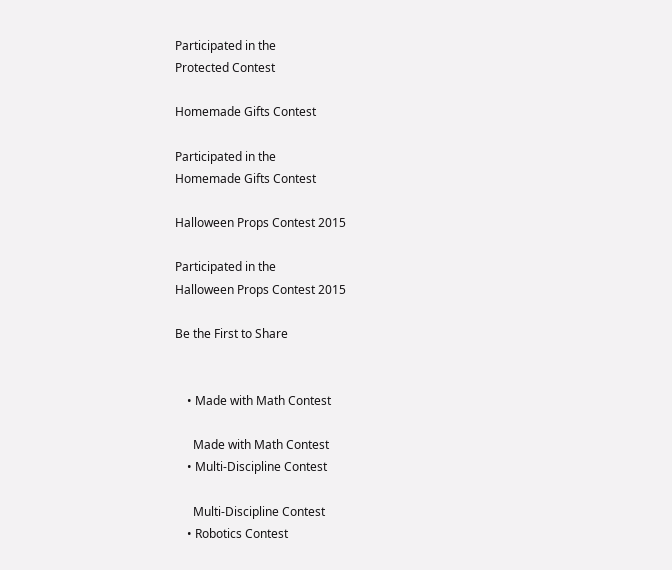Participated in the
Protected Contest

Homemade Gifts Contest

Participated in the
Homemade Gifts Contest

Halloween Props Contest 2015

Participated in the
Halloween Props Contest 2015

Be the First to Share


    • Made with Math Contest

      Made with Math Contest
    • Multi-Discipline Contest

      Multi-Discipline Contest
    • Robotics Contest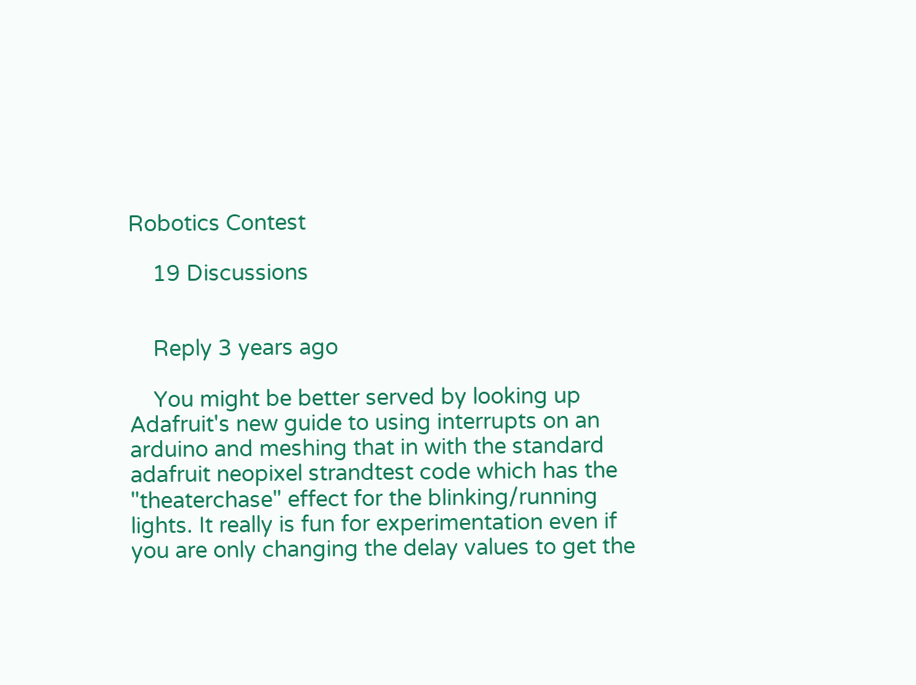Robotics Contest

    19 Discussions


    Reply 3 years ago

    You might be better served by looking up Adafruit's new guide to using interrupts on an arduino and meshing that in with the standard adafruit neopixel strandtest code which has the "theaterchase" effect for the blinking/running lights. It really is fun for experimentation even if you are only changing the delay values to get the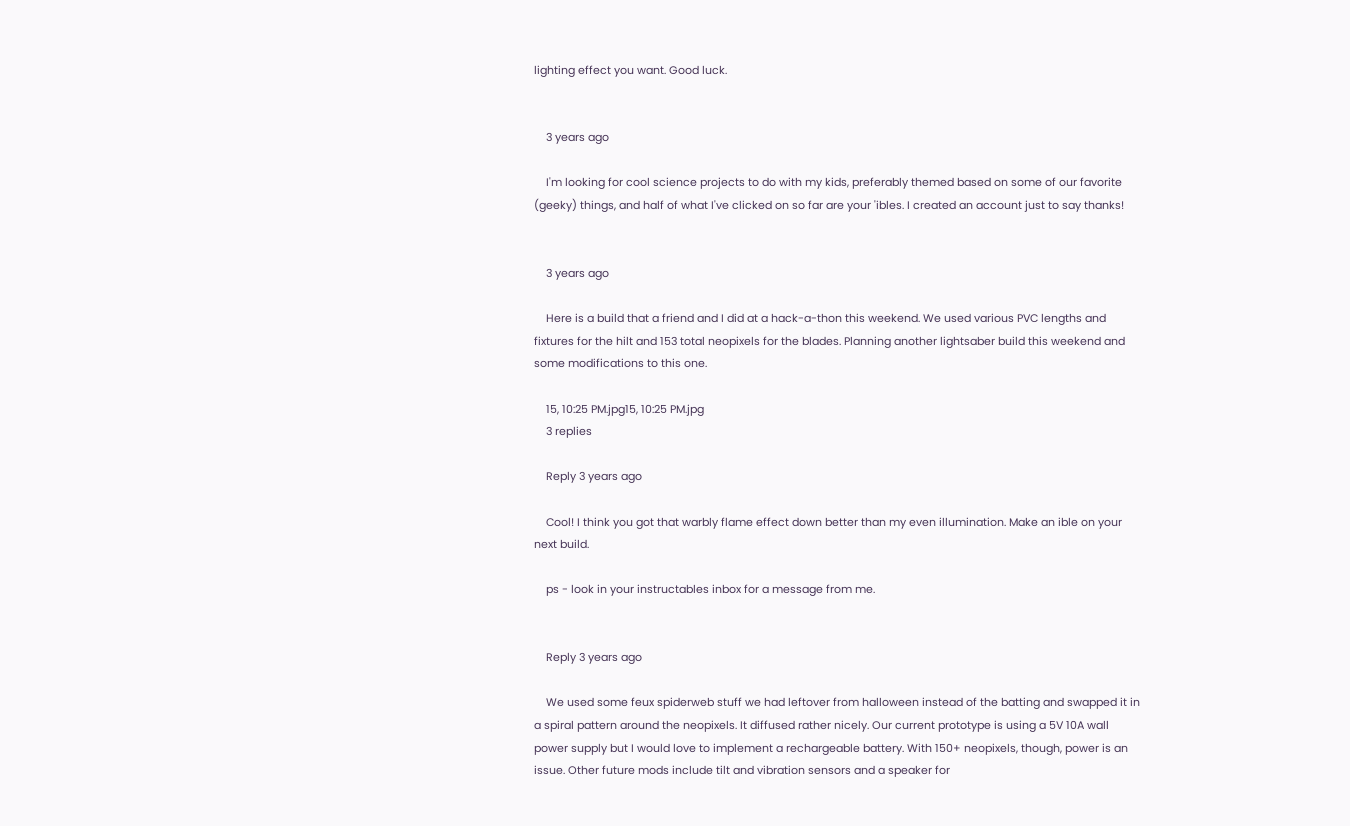lighting effect you want. Good luck.


    3 years ago

    I'm looking for cool science projects to do with my kids, preferably themed based on some of our favorite (geeky) things, and half of what I've clicked on so far are your 'ibles. I created an account just to say thanks!


    3 years ago

    Here is a build that a friend and I did at a hack-a-thon this weekend. We used various PVC lengths and fixtures for the hilt and 153 total neopixels for the blades. Planning another lightsaber build this weekend and some modifications to this one.

    15, 10:25 PM.jpg15, 10:25 PM.jpg
    3 replies

    Reply 3 years ago

    Cool! I think you got that warbly flame effect down better than my even illumination. Make an ible on your next build.

    ps - look in your instructables inbox for a message from me.


    Reply 3 years ago

    We used some feux spiderweb stuff we had leftover from halloween instead of the batting and swapped it in a spiral pattern around the neopixels. It diffused rather nicely. Our current prototype is using a 5V 10A wall power supply but I would love to implement a rechargeable battery. With 150+ neopixels, though, power is an issue. Other future mods include tilt and vibration sensors and a speaker for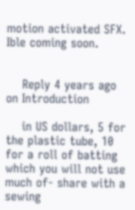motion activated SFX. Ible coming soon.


    Reply 4 years ago on Introduction

    in US dollars, 5 for the plastic tube, 10 for a roll of batting which you will not use much of- share with a sewing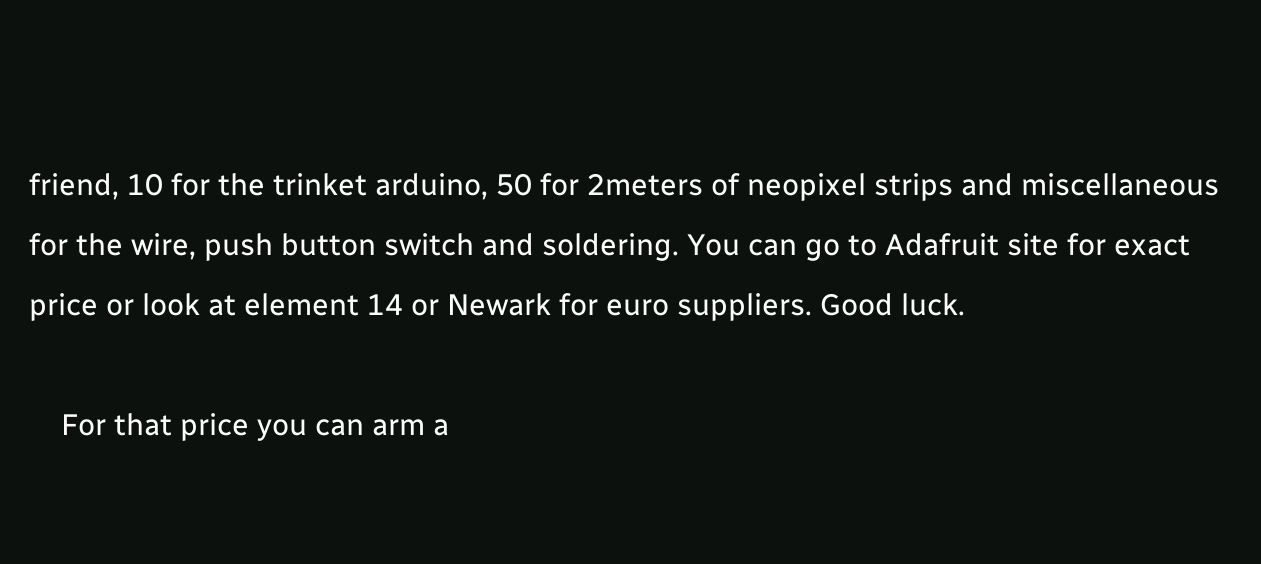friend, 10 for the trinket arduino, 50 for 2meters of neopixel strips and miscellaneous for the wire, push button switch and soldering. You can go to Adafruit site for exact price or look at element 14 or Newark for euro suppliers. Good luck.

    For that price you can arm a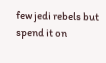few jedi rebels but spend it on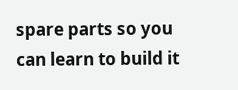spare parts so you can learn to build it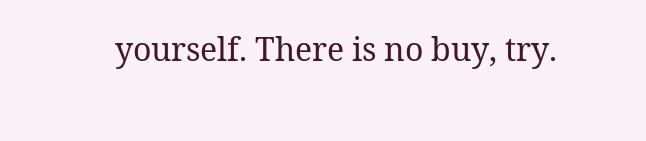yourself. There is no buy, try.